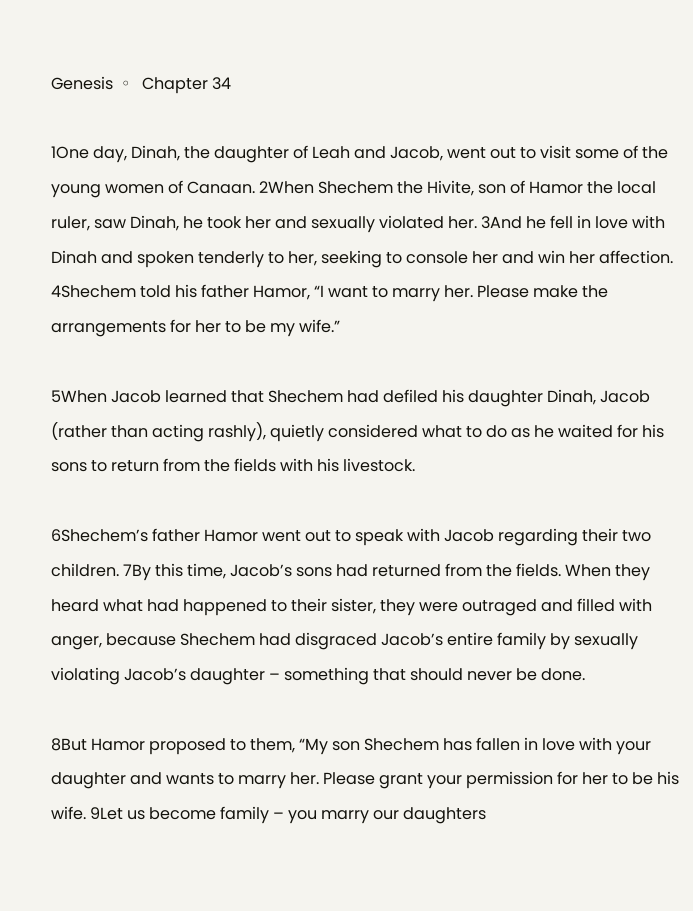Genesis  ◦   Chapter 34

1One day, Dinah, the daughter of Leah and Jacob, went out to visit some of the young women of Canaan. 2When Shechem the Hivite, son of Hamor the local ruler, saw Dinah, he took her and sexually violated her. 3And he fell in love with Dinah and spoken tenderly to her, seeking to console her and win her affection. 4Shechem told his father Hamor, “I want to marry her. Please make the arrangements for her to be my wife.”

5When Jacob learned that Shechem had defiled his daughter Dinah, Jacob (rather than acting rashly), quietly considered what to do as he waited for his sons to return from the fields with his livestock.

6Shechem’s father Hamor went out to speak with Jacob regarding their two children. 7By this time, Jacob’s sons had returned from the fields. When they heard what had happened to their sister, they were outraged and filled with anger, because Shechem had disgraced Jacob’s entire family by sexually violating Jacob’s daughter – something that should never be done.

8But Hamor proposed to them, “My son Shechem has fallen in love with your daughter and wants to marry her. Please grant your permission for her to be his wife. 9Let us become family – you marry our daughters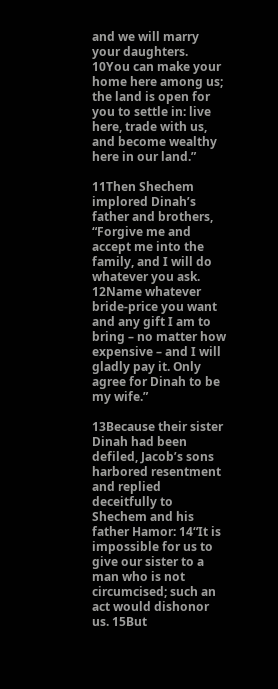and we will marry your daughters. 10You can make your home here among us; the land is open for you to settle in: live here, trade with us, and become wealthy here in our land.”

11Then Shechem implored Dinah’s father and brothers, “Forgive me and accept me into the family, and I will do whatever you ask. 12Name whatever bride-price you want and any gift I am to bring – no matter how expensive – and I will gladly pay it. Only agree for Dinah to be my wife.”

13Because their sister Dinah had been defiled, Jacob’s sons harbored resentment and replied deceitfully to Shechem and his father Hamor: 14“It is impossible for us to give our sister to a man who is not circumcised; such an act would dishonor us. 15But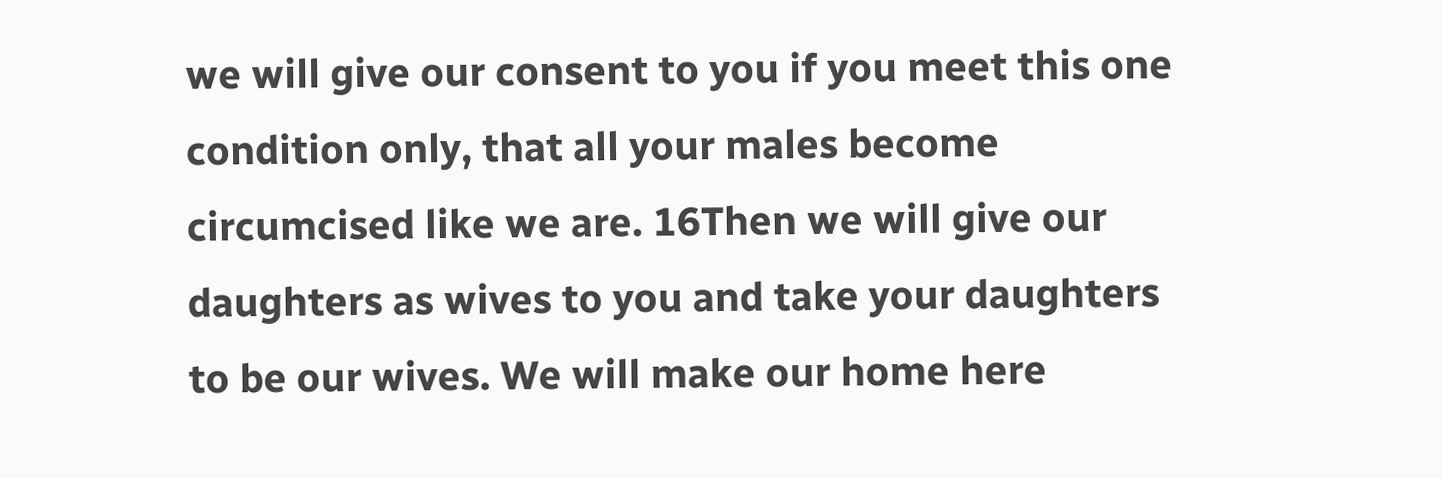we will give our consent to you if you meet this one condition only, that all your males become circumcised like we are. 16Then we will give our daughters as wives to you and take your daughters to be our wives. We will make our home here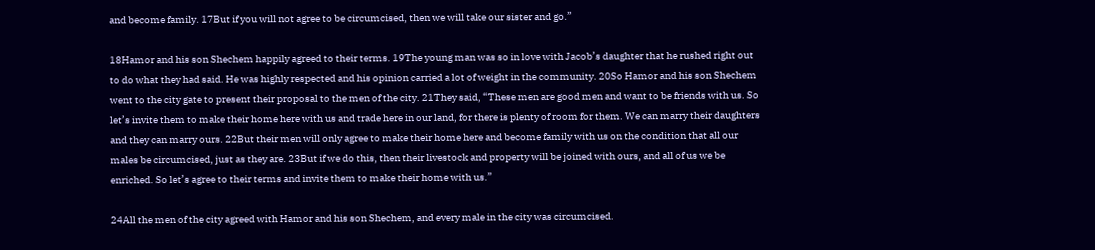and become family. 17But if you will not agree to be circumcised, then we will take our sister and go.”

18Hamor and his son Shechem happily agreed to their terms. 19The young man was so in love with Jacob’s daughter that he rushed right out to do what they had said. He was highly respected and his opinion carried a lot of weight in the community. 20So Hamor and his son Shechem went to the city gate to present their proposal to the men of the city. 21They said, “These men are good men and want to be friends with us. So let’s invite them to make their home here with us and trade here in our land, for there is plenty of room for them. We can marry their daughters and they can marry ours. 22But their men will only agree to make their home here and become family with us on the condition that all our males be circumcised, just as they are. 23But if we do this, then their livestock and property will be joined with ours, and all of us we be enriched. So let’s agree to their terms and invite them to make their home with us.”

24All the men of the city agreed with Hamor and his son Shechem, and every male in the city was circumcised.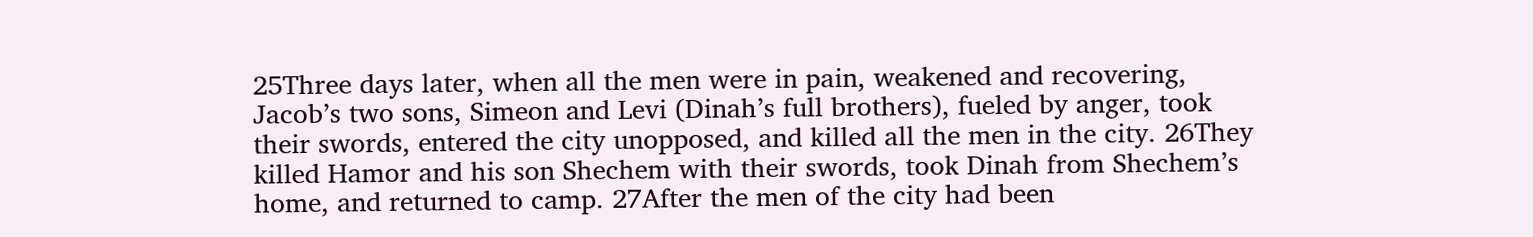25Three days later, when all the men were in pain, weakened and recovering, Jacob’s two sons, Simeon and Levi (Dinah’s full brothers), fueled by anger, took their swords, entered the city unopposed, and killed all the men in the city. 26They killed Hamor and his son Shechem with their swords, took Dinah from Shechem’s home, and returned to camp. 27After the men of the city had been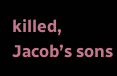killed, Jacob’s sons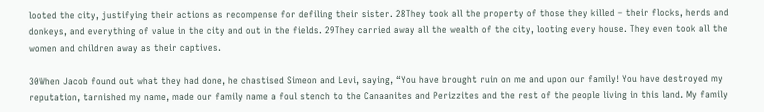looted the city, justifying their actions as recompense for defiling their sister. 28They took all the property of those they killed – their flocks, herds and donkeys, and everything of value in the city and out in the fields. 29They carried away all the wealth of the city, looting every house. They even took all the women and children away as their captives.

30When Jacob found out what they had done, he chastised Simeon and Levi, saying, “You have brought ruin on me and upon our family! You have destroyed my reputation, tarnished my name, made our family name a foul stench to the Canaanites and Perizzites and the rest of the people living in this land. My family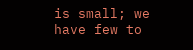is small; we have few to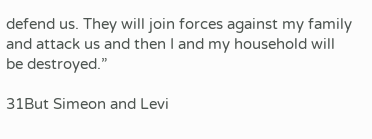defend us. They will join forces against my family and attack us and then I and my household will be destroyed.”

31But Simeon and Levi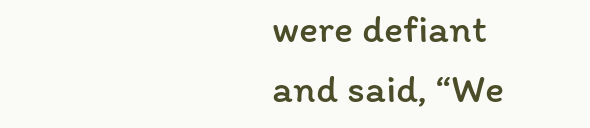were defiant and said, “We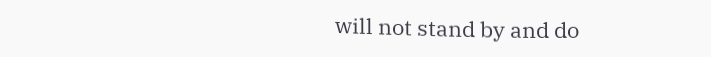will not stand by and do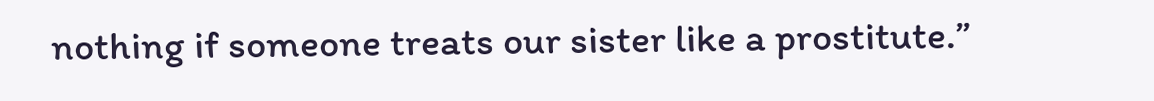nothing if someone treats our sister like a prostitute.”